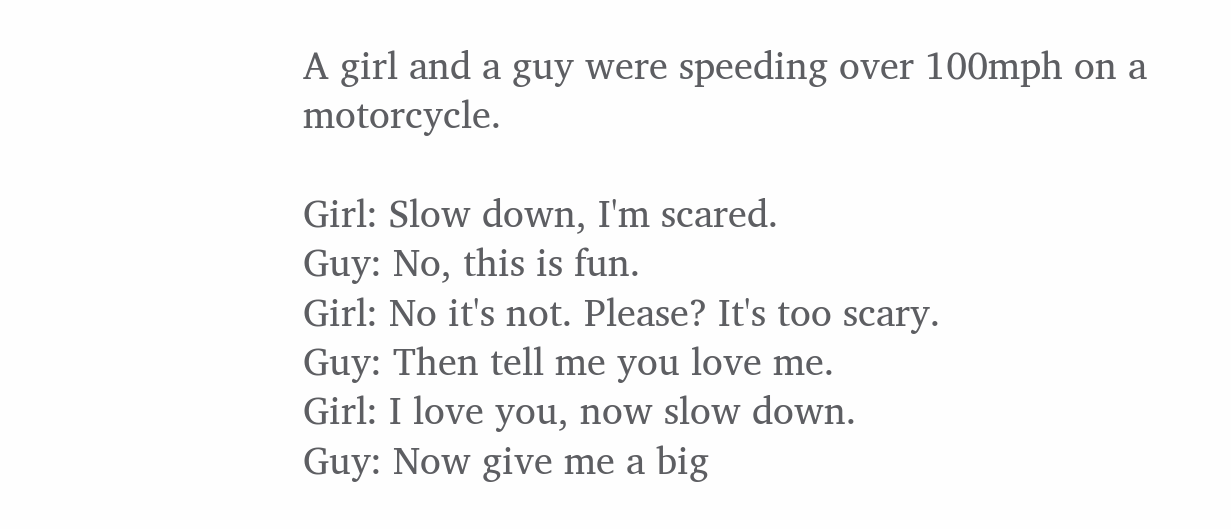A girl and a guy were speeding over 100mph on a motorcycle.

Girl: Slow down, I'm scared.
Guy: No, this is fun.
Girl: No it's not. Please? It's too scary.
Guy: Then tell me you love me.
Girl: I love you, now slow down.
Guy: Now give me a big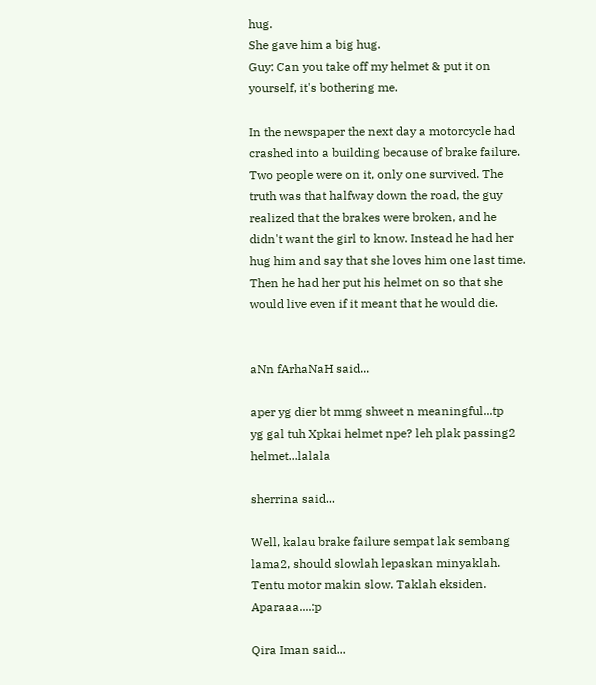hug.
She gave him a big hug.
Guy: Can you take off my helmet & put it on yourself, it's bothering me.

In the newspaper the next day a motorcycle had crashed into a building because of brake failure. Two people were on it, only one survived. The truth was that halfway down the road, the guy realized that the brakes were broken, and he didn't want the girl to know. Instead he had her hug him and say that she loves him one last time. Then he had her put his helmet on so that she would live even if it meant that he would die.


aNn fArhaNaH said...

aper yg dier bt mmg shweet n meaningful...tp
yg gal tuh Xpkai helmet npe? leh plak passing2 helmet...lalala

sherrina said...

Well, kalau brake failure sempat lak sembang lama2, should slowlah lepaskan minyaklah. Tentu motor makin slow. Taklah eksiden. Aparaaa....:p

Qira Iman said...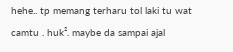hehe.. tp memang terharu tol laki tu wat camtu . huk². maybe da sampai ajal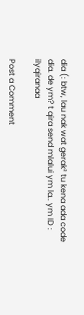dia (: btw, lau nak wat gerak² tu kena ada code dia. de ym? t qira send mlalui ym la.. ym ID : ilyqiranaa

Post a Comment